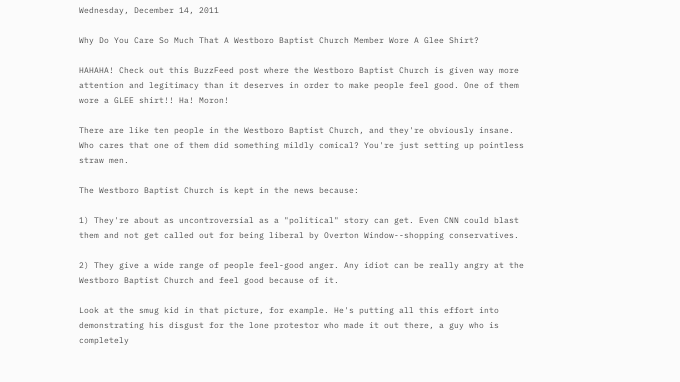Wednesday, December 14, 2011

Why Do You Care So Much That A Westboro Baptist Church Member Wore A Glee Shirt?

HAHAHA! Check out this BuzzFeed post where the Westboro Baptist Church is given way more attention and legitimacy than it deserves in order to make people feel good. One of them wore a GLEE shirt!! Ha! Moron!

There are like ten people in the Westboro Baptist Church, and they're obviously insane. Who cares that one of them did something mildly comical? You're just setting up pointless straw men.

The Westboro Baptist Church is kept in the news because:

1) They're about as uncontroversial as a "political" story can get. Even CNN could blast them and not get called out for being liberal by Overton Window--shopping conservatives.

2) They give a wide range of people feel-good anger. Any idiot can be really angry at the Westboro Baptist Church and feel good because of it.

Look at the smug kid in that picture, for example. He's putting all this effort into demonstrating his disgust for the lone protestor who made it out there, a guy who is completely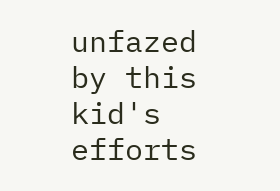unfazed by this kid's efforts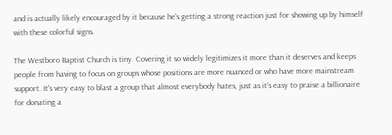and is actually likely encouraged by it because he's getting a strong reaction just for showing up by himself with these colorful signs.

The Westboro Baptist Church is tiny. Covering it so widely legitimizes it more than it deserves and keeps people from having to focus on groups whose positions are more nuanced or who have more mainstream support. It's very easy to blast a group that almost everybody hates, just as it's easy to praise a billionaire for donating a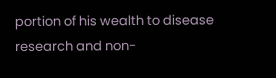portion of his wealth to disease research and non-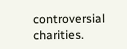controversial charities.